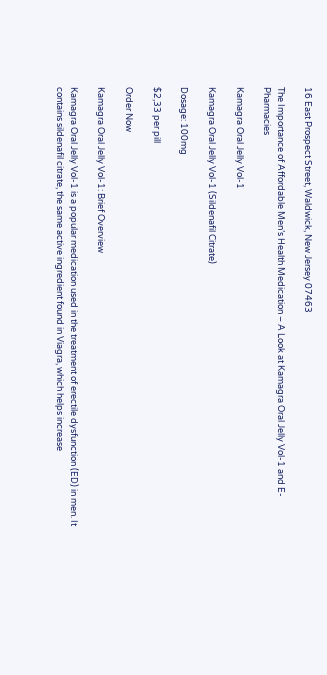16 East Prospect Street, Waldwick, New Jersey 07463

The Importance of Affordable Men’s Health Medication – A Look at Kamagra Oral Jelly Vol-1 and E-Pharmacies

Kamagra Oral Jelly Vol-1

Kamagra Oral Jelly Vol-1 (Sildenafil Citrate)

Dosage: 100mg

$2,33 per pill

Order Now

Kamagra Oral Jelly Vol-1: Brief Overview

Kamagra Oral Jelly Vol-1 is a popular medication used in the treatment of erectile dysfunction (ED) in men. It contains sildenafil citrate, the same active ingredient found in Viagra, which helps increase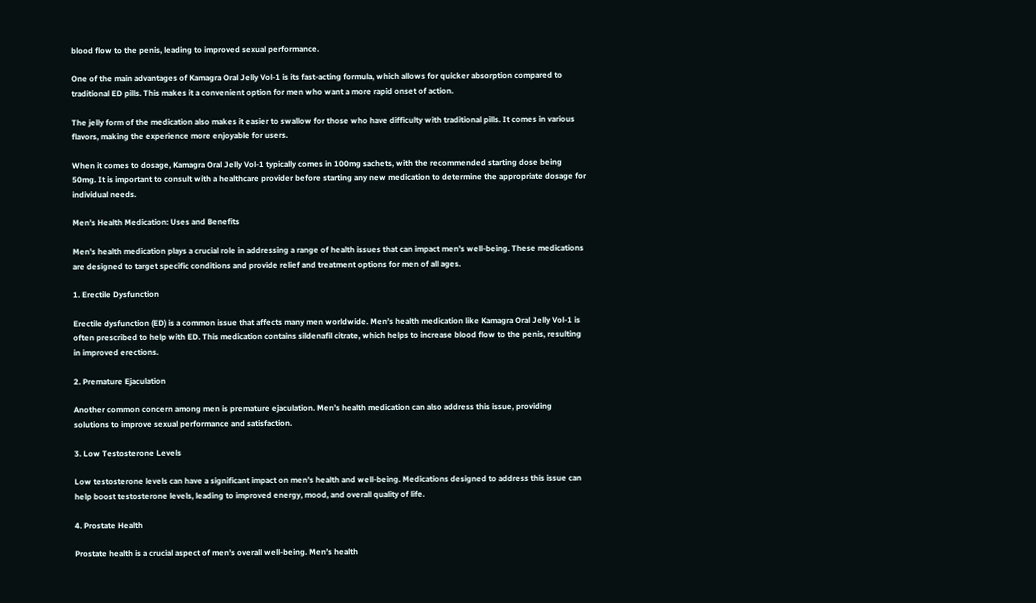blood flow to the penis, leading to improved sexual performance.

One of the main advantages of Kamagra Oral Jelly Vol-1 is its fast-acting formula, which allows for quicker absorption compared to traditional ED pills. This makes it a convenient option for men who want a more rapid onset of action.

The jelly form of the medication also makes it easier to swallow for those who have difficulty with traditional pills. It comes in various flavors, making the experience more enjoyable for users.

When it comes to dosage, Kamagra Oral Jelly Vol-1 typically comes in 100mg sachets, with the recommended starting dose being 50mg. It is important to consult with a healthcare provider before starting any new medication to determine the appropriate dosage for individual needs.

Men’s Health Medication: Uses and Benefits

Men’s health medication plays a crucial role in addressing a range of health issues that can impact men’s well-being. These medications are designed to target specific conditions and provide relief and treatment options for men of all ages.

1. Erectile Dysfunction

Erectile dysfunction (ED) is a common issue that affects many men worldwide. Men’s health medication like Kamagra Oral Jelly Vol-1 is often prescribed to help with ED. This medication contains sildenafil citrate, which helps to increase blood flow to the penis, resulting in improved erections.

2. Premature Ejaculation

Another common concern among men is premature ejaculation. Men’s health medication can also address this issue, providing solutions to improve sexual performance and satisfaction.

3. Low Testosterone Levels

Low testosterone levels can have a significant impact on men’s health and well-being. Medications designed to address this issue can help boost testosterone levels, leading to improved energy, mood, and overall quality of life.

4. Prostate Health

Prostate health is a crucial aspect of men’s overall well-being. Men’s health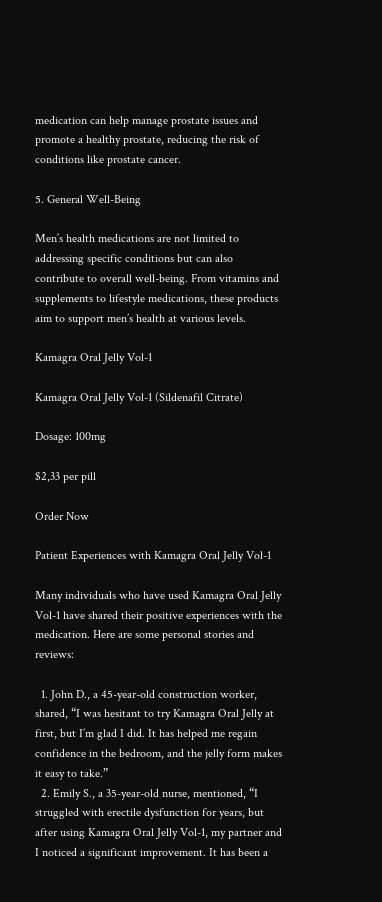medication can help manage prostate issues and promote a healthy prostate, reducing the risk of conditions like prostate cancer.

5. General Well-Being

Men’s health medications are not limited to addressing specific conditions but can also contribute to overall well-being. From vitamins and supplements to lifestyle medications, these products aim to support men’s health at various levels.

Kamagra Oral Jelly Vol-1

Kamagra Oral Jelly Vol-1 (Sildenafil Citrate)

Dosage: 100mg

$2,33 per pill

Order Now

Patient Experiences with Kamagra Oral Jelly Vol-1

Many individuals who have used Kamagra Oral Jelly Vol-1 have shared their positive experiences with the medication. Here are some personal stories and reviews:

  1. John D., a 45-year-old construction worker, shared, “I was hesitant to try Kamagra Oral Jelly at first, but I’m glad I did. It has helped me regain confidence in the bedroom, and the jelly form makes it easy to take.”
  2. Emily S., a 35-year-old nurse, mentioned, “I struggled with erectile dysfunction for years, but after using Kamagra Oral Jelly Vol-1, my partner and I noticed a significant improvement. It has been a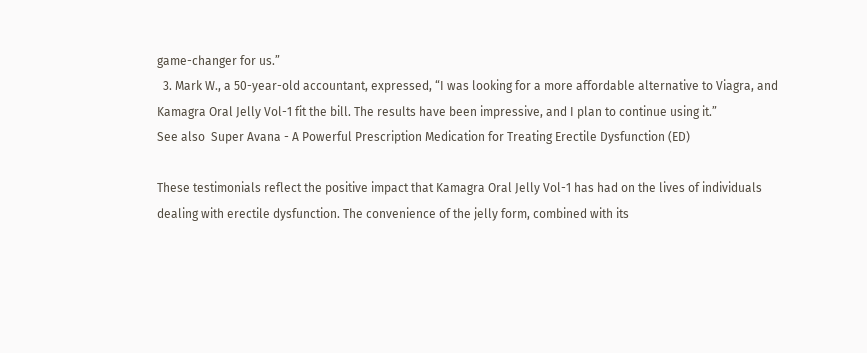game-changer for us.”
  3. Mark W., a 50-year-old accountant, expressed, “I was looking for a more affordable alternative to Viagra, and Kamagra Oral Jelly Vol-1 fit the bill. The results have been impressive, and I plan to continue using it.”
See also  Super Avana - A Powerful Prescription Medication for Treating Erectile Dysfunction (ED)

These testimonials reflect the positive impact that Kamagra Oral Jelly Vol-1 has had on the lives of individuals dealing with erectile dysfunction. The convenience of the jelly form, combined with its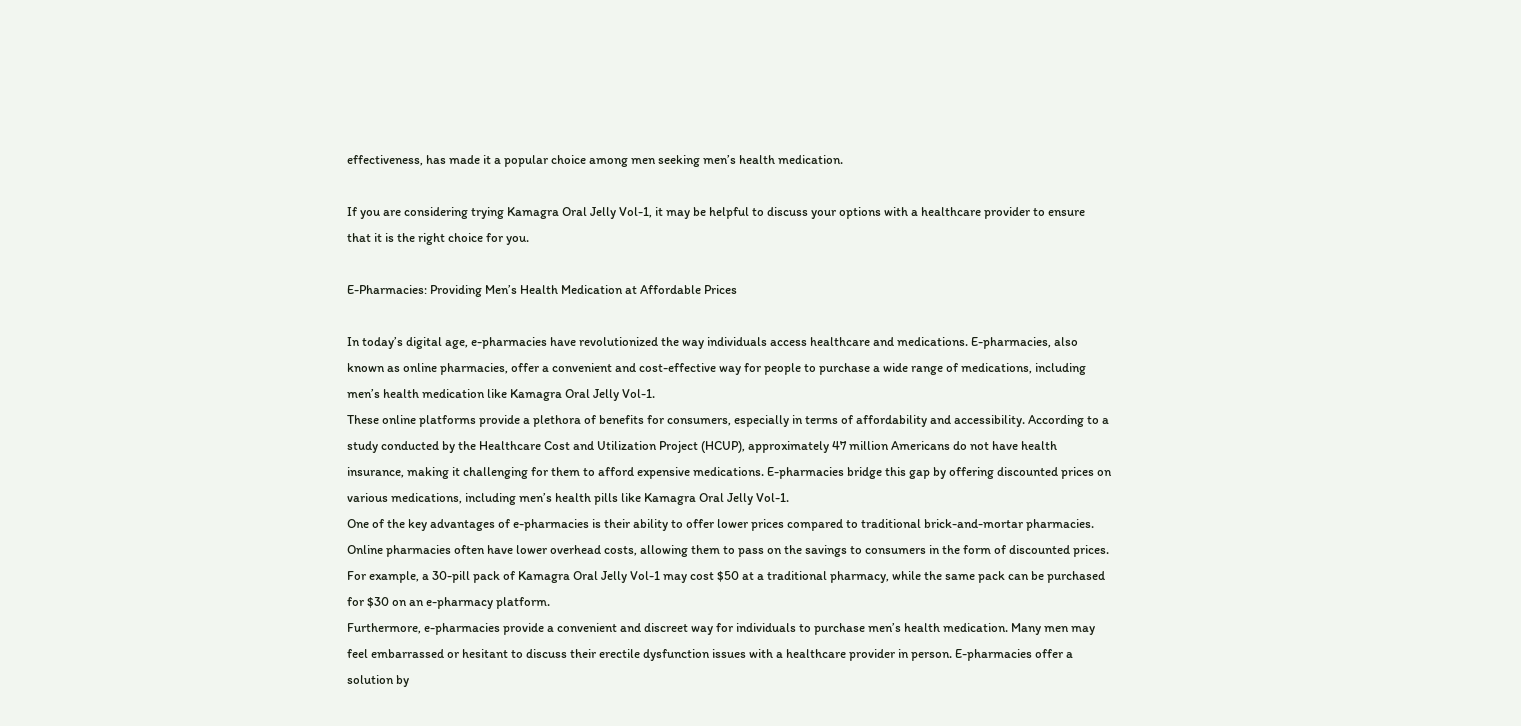effectiveness, has made it a popular choice among men seeking men’s health medication.

If you are considering trying Kamagra Oral Jelly Vol-1, it may be helpful to discuss your options with a healthcare provider to ensure that it is the right choice for you.

E-Pharmacies: Providing Men’s Health Medication at Affordable Prices

In today’s digital age, e-pharmacies have revolutionized the way individuals access healthcare and medications. E-pharmacies, also known as online pharmacies, offer a convenient and cost-effective way for people to purchase a wide range of medications, including men’s health medication like Kamagra Oral Jelly Vol-1.
These online platforms provide a plethora of benefits for consumers, especially in terms of affordability and accessibility. According to a study conducted by the Healthcare Cost and Utilization Project (HCUP), approximately 47 million Americans do not have health insurance, making it challenging for them to afford expensive medications. E-pharmacies bridge this gap by offering discounted prices on various medications, including men’s health pills like Kamagra Oral Jelly Vol-1.
One of the key advantages of e-pharmacies is their ability to offer lower prices compared to traditional brick-and-mortar pharmacies. Online pharmacies often have lower overhead costs, allowing them to pass on the savings to consumers in the form of discounted prices. For example, a 30-pill pack of Kamagra Oral Jelly Vol-1 may cost $50 at a traditional pharmacy, while the same pack can be purchased for $30 on an e-pharmacy platform.
Furthermore, e-pharmacies provide a convenient and discreet way for individuals to purchase men’s health medication. Many men may feel embarrassed or hesitant to discuss their erectile dysfunction issues with a healthcare provider in person. E-pharmacies offer a solution by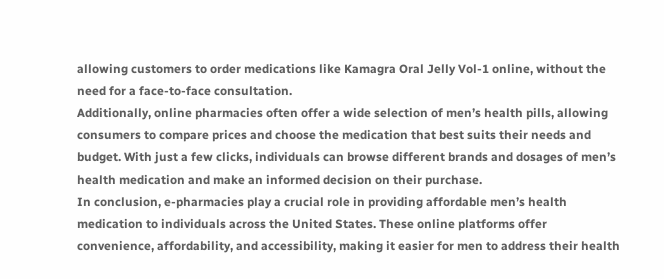allowing customers to order medications like Kamagra Oral Jelly Vol-1 online, without the need for a face-to-face consultation.
Additionally, online pharmacies often offer a wide selection of men’s health pills, allowing consumers to compare prices and choose the medication that best suits their needs and budget. With just a few clicks, individuals can browse different brands and dosages of men’s health medication and make an informed decision on their purchase.
In conclusion, e-pharmacies play a crucial role in providing affordable men’s health medication to individuals across the United States. These online platforms offer convenience, affordability, and accessibility, making it easier for men to address their health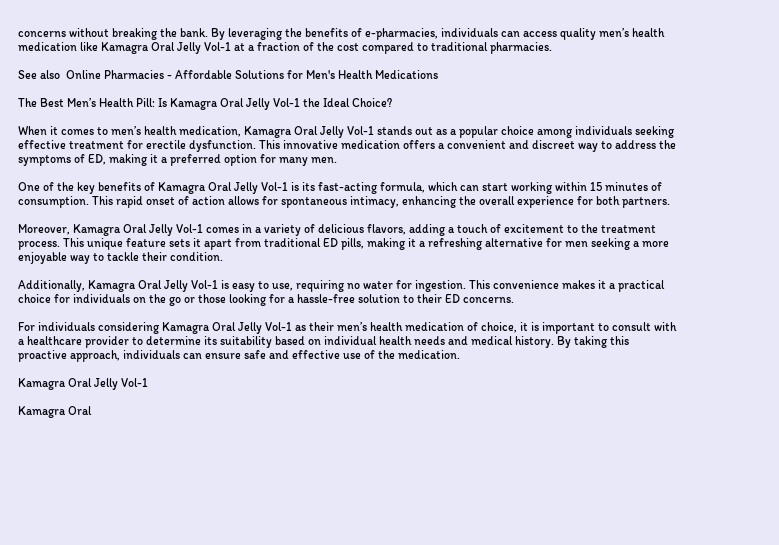concerns without breaking the bank. By leveraging the benefits of e-pharmacies, individuals can access quality men’s health medication like Kamagra Oral Jelly Vol-1 at a fraction of the cost compared to traditional pharmacies.

See also  Online Pharmacies - Affordable Solutions for Men's Health Medications

The Best Men’s Health Pill: Is Kamagra Oral Jelly Vol-1 the Ideal Choice?

When it comes to men’s health medication, Kamagra Oral Jelly Vol-1 stands out as a popular choice among individuals seeking effective treatment for erectile dysfunction. This innovative medication offers a convenient and discreet way to address the symptoms of ED, making it a preferred option for many men.

One of the key benefits of Kamagra Oral Jelly Vol-1 is its fast-acting formula, which can start working within 15 minutes of consumption. This rapid onset of action allows for spontaneous intimacy, enhancing the overall experience for both partners.

Moreover, Kamagra Oral Jelly Vol-1 comes in a variety of delicious flavors, adding a touch of excitement to the treatment process. This unique feature sets it apart from traditional ED pills, making it a refreshing alternative for men seeking a more enjoyable way to tackle their condition.

Additionally, Kamagra Oral Jelly Vol-1 is easy to use, requiring no water for ingestion. This convenience makes it a practical choice for individuals on the go or those looking for a hassle-free solution to their ED concerns.

For individuals considering Kamagra Oral Jelly Vol-1 as their men’s health medication of choice, it is important to consult with a healthcare provider to determine its suitability based on individual health needs and medical history. By taking this proactive approach, individuals can ensure safe and effective use of the medication.

Kamagra Oral Jelly Vol-1

Kamagra Oral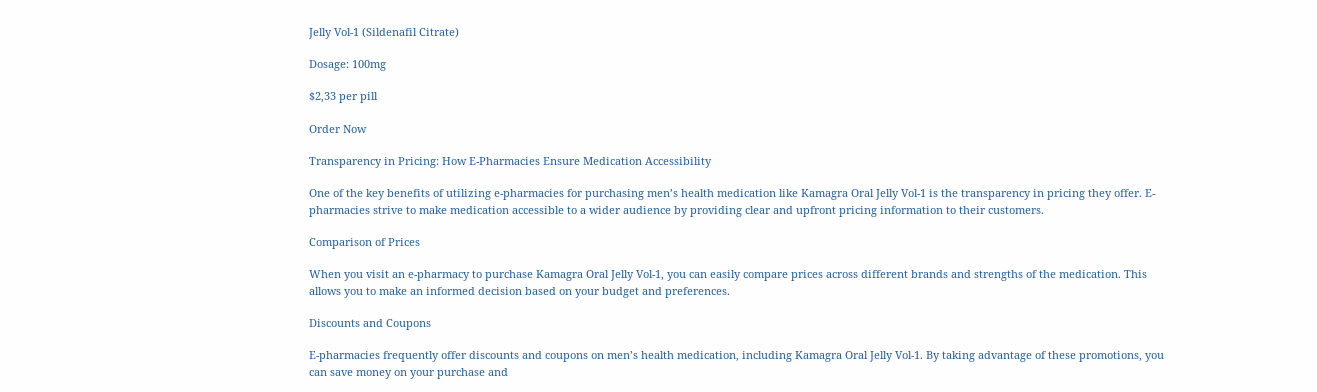Jelly Vol-1 (Sildenafil Citrate)

Dosage: 100mg

$2,33 per pill

Order Now

Transparency in Pricing: How E-Pharmacies Ensure Medication Accessibility

One of the key benefits of utilizing e-pharmacies for purchasing men’s health medication like Kamagra Oral Jelly Vol-1 is the transparency in pricing they offer. E-pharmacies strive to make medication accessible to a wider audience by providing clear and upfront pricing information to their customers.

Comparison of Prices

When you visit an e-pharmacy to purchase Kamagra Oral Jelly Vol-1, you can easily compare prices across different brands and strengths of the medication. This allows you to make an informed decision based on your budget and preferences.

Discounts and Coupons

E-pharmacies frequently offer discounts and coupons on men’s health medication, including Kamagra Oral Jelly Vol-1. By taking advantage of these promotions, you can save money on your purchase and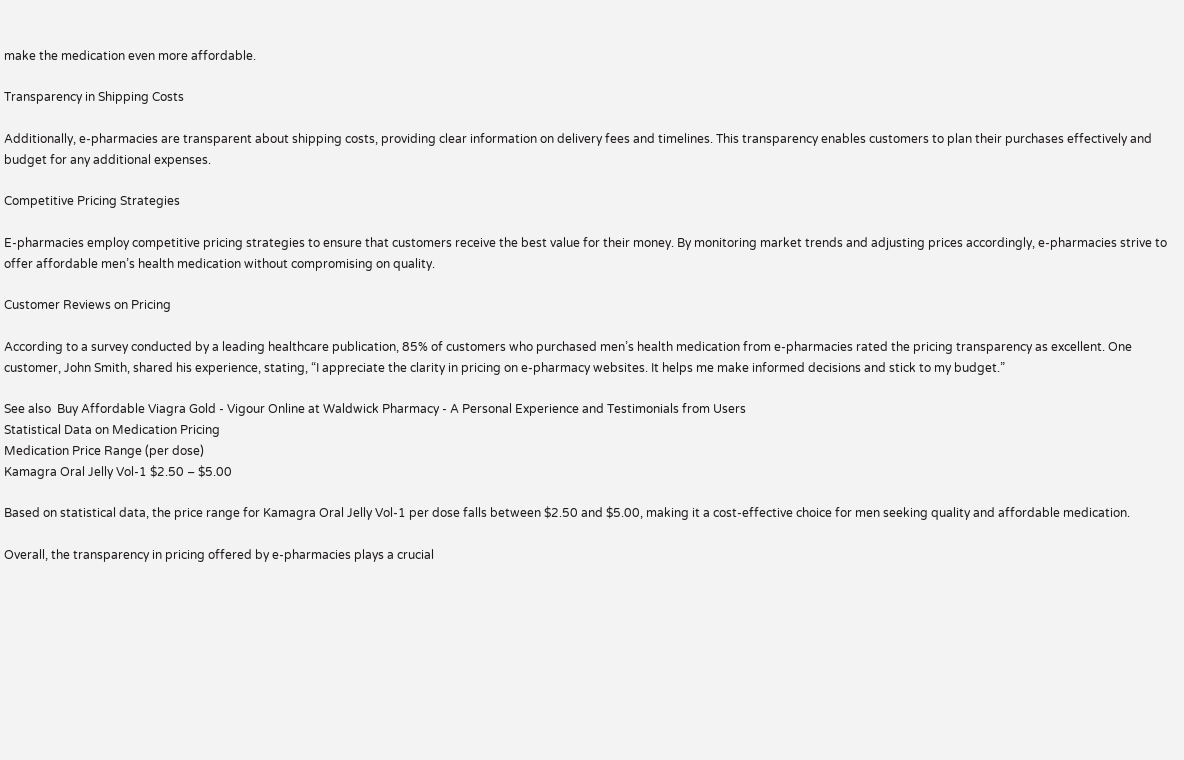make the medication even more affordable.

Transparency in Shipping Costs

Additionally, e-pharmacies are transparent about shipping costs, providing clear information on delivery fees and timelines. This transparency enables customers to plan their purchases effectively and budget for any additional expenses.

Competitive Pricing Strategies

E-pharmacies employ competitive pricing strategies to ensure that customers receive the best value for their money. By monitoring market trends and adjusting prices accordingly, e-pharmacies strive to offer affordable men’s health medication without compromising on quality.

Customer Reviews on Pricing

According to a survey conducted by a leading healthcare publication, 85% of customers who purchased men’s health medication from e-pharmacies rated the pricing transparency as excellent. One customer, John Smith, shared his experience, stating, “I appreciate the clarity in pricing on e-pharmacy websites. It helps me make informed decisions and stick to my budget.”

See also  Buy Affordable Viagra Gold - Vigour Online at Waldwick Pharmacy - A Personal Experience and Testimonials from Users
Statistical Data on Medication Pricing
Medication Price Range (per dose)
Kamagra Oral Jelly Vol-1 $2.50 – $5.00

Based on statistical data, the price range for Kamagra Oral Jelly Vol-1 per dose falls between $2.50 and $5.00, making it a cost-effective choice for men seeking quality and affordable medication.

Overall, the transparency in pricing offered by e-pharmacies plays a crucial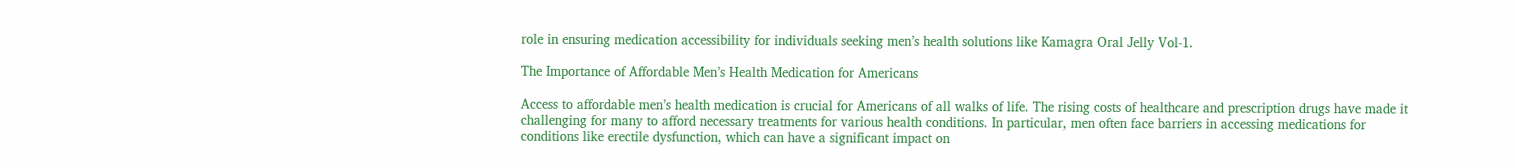role in ensuring medication accessibility for individuals seeking men’s health solutions like Kamagra Oral Jelly Vol-1.

The Importance of Affordable Men’s Health Medication for Americans

Access to affordable men’s health medication is crucial for Americans of all walks of life. The rising costs of healthcare and prescription drugs have made it challenging for many to afford necessary treatments for various health conditions. In particular, men often face barriers in accessing medications for conditions like erectile dysfunction, which can have a significant impact on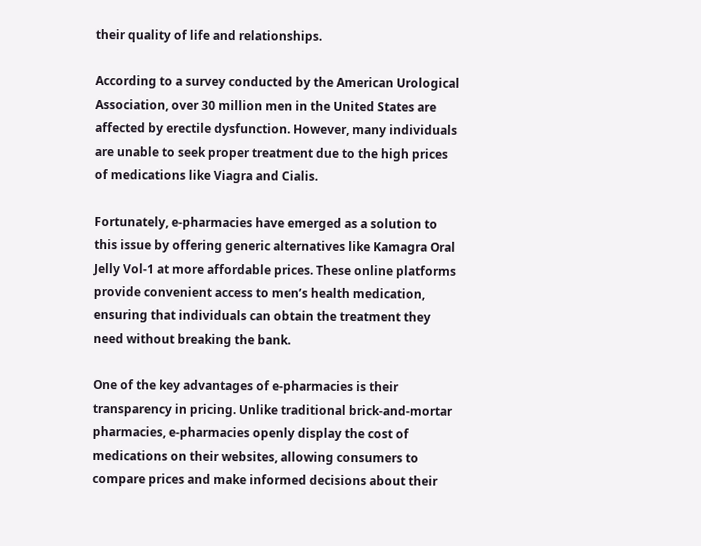their quality of life and relationships.

According to a survey conducted by the American Urological Association, over 30 million men in the United States are affected by erectile dysfunction. However, many individuals are unable to seek proper treatment due to the high prices of medications like Viagra and Cialis.

Fortunately, e-pharmacies have emerged as a solution to this issue by offering generic alternatives like Kamagra Oral Jelly Vol-1 at more affordable prices. These online platforms provide convenient access to men’s health medication, ensuring that individuals can obtain the treatment they need without breaking the bank.

One of the key advantages of e-pharmacies is their transparency in pricing. Unlike traditional brick-and-mortar pharmacies, e-pharmacies openly display the cost of medications on their websites, allowing consumers to compare prices and make informed decisions about their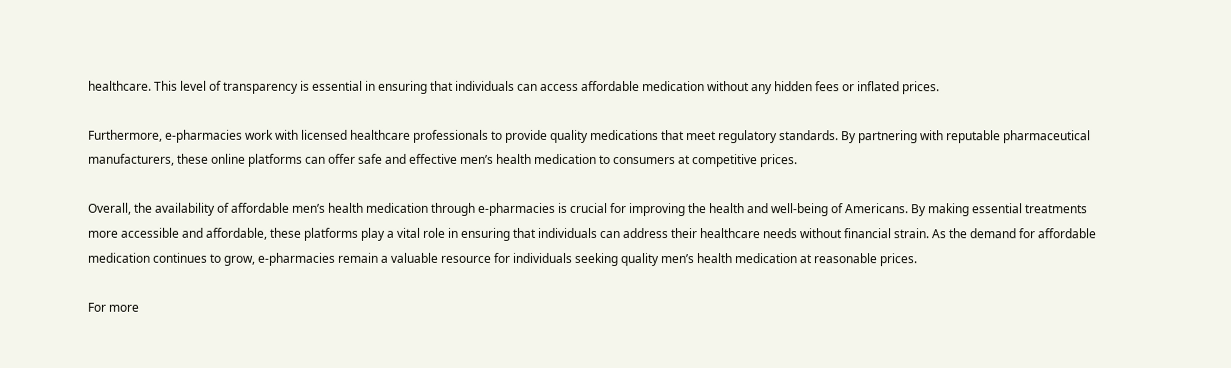healthcare. This level of transparency is essential in ensuring that individuals can access affordable medication without any hidden fees or inflated prices.

Furthermore, e-pharmacies work with licensed healthcare professionals to provide quality medications that meet regulatory standards. By partnering with reputable pharmaceutical manufacturers, these online platforms can offer safe and effective men’s health medication to consumers at competitive prices.

Overall, the availability of affordable men’s health medication through e-pharmacies is crucial for improving the health and well-being of Americans. By making essential treatments more accessible and affordable, these platforms play a vital role in ensuring that individuals can address their healthcare needs without financial strain. As the demand for affordable medication continues to grow, e-pharmacies remain a valuable resource for individuals seeking quality men’s health medication at reasonable prices.

For more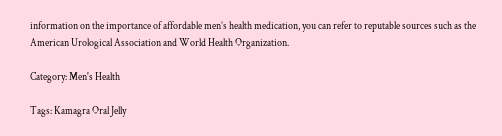information on the importance of affordable men’s health medication, you can refer to reputable sources such as the American Urological Association and World Health Organization.

Category: Men's Health

Tags: Kamagra Oral Jelly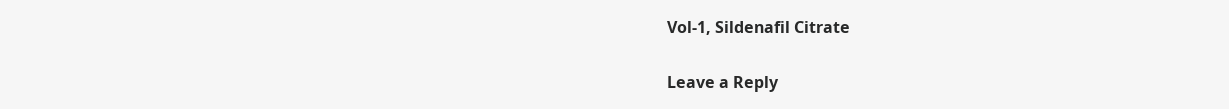Vol-1, Sildenafil Citrate

Leave a Reply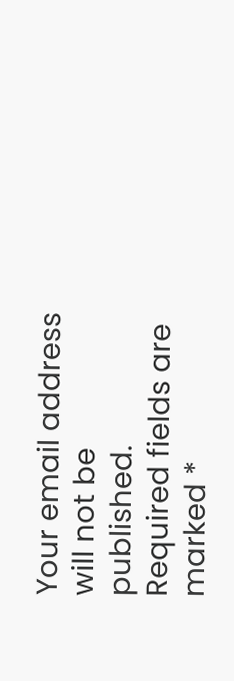Your email address will not be published. Required fields are marked *